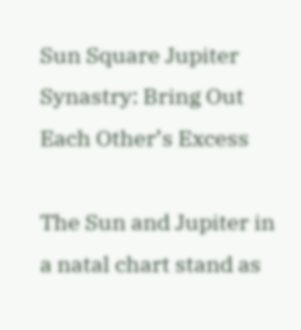Sun Square Jupiter Synastry: Bring Out Each Other’s Excess

The Sun and Jupiter in a natal chart stand as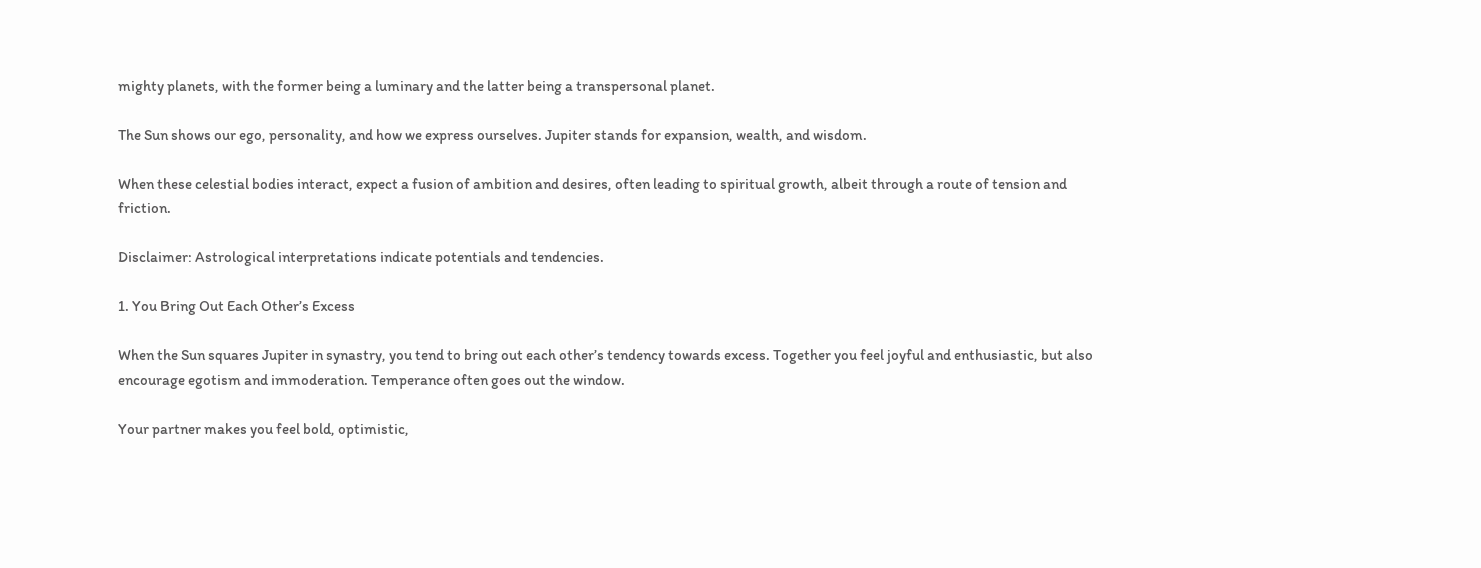mighty planets, with the former being a luminary and the latter being a transpersonal planet.

The Sun shows our ego, personality, and how we express ourselves. Jupiter stands for expansion, wealth, and wisdom.

When these celestial bodies interact, expect a fusion of ambition and desires, often leading to spiritual growth, albeit through a route of tension and friction.

Disclaimer: Astrological interpretations indicate potentials and tendencies.

1. You Bring Out Each Other’s Excess

When the Sun squares Jupiter in synastry, you tend to bring out each other’s tendency towards excess. Together you feel joyful and enthusiastic, but also encourage egotism and immoderation. Temperance often goes out the window.

Your partner makes you feel bold, optimistic,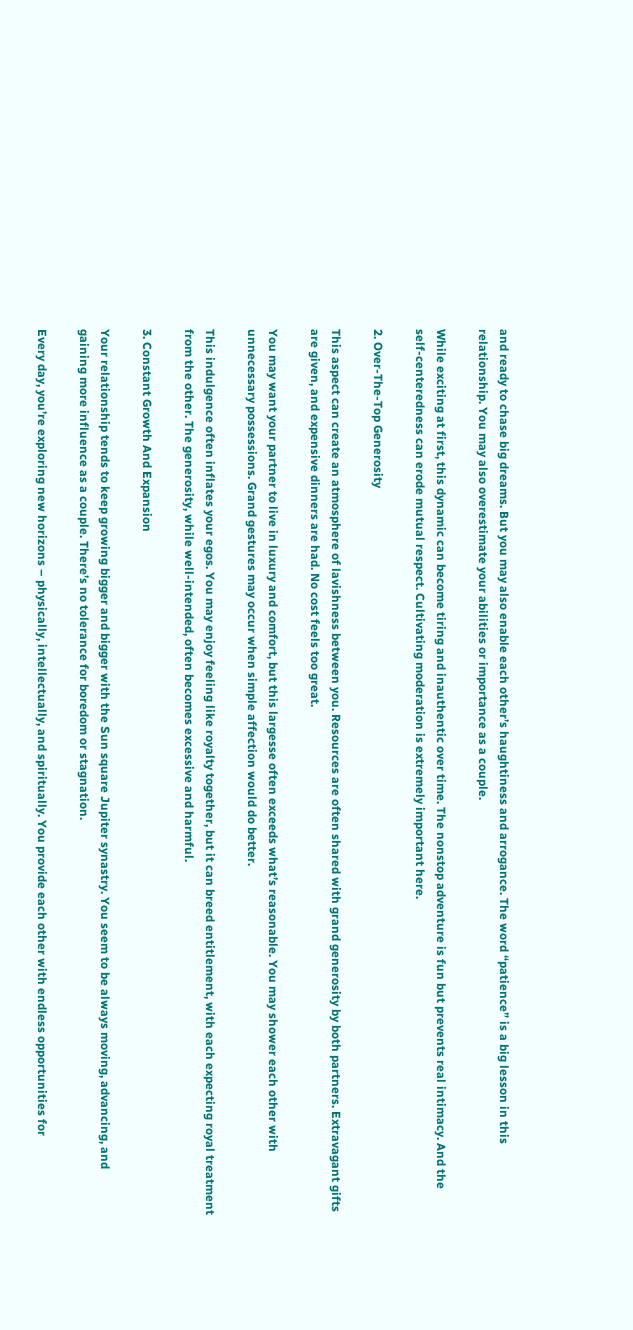and ready to chase big dreams. But you may also enable each other’s haughtiness and arrogance. The word “patience” is a big lesson in this relationship. You may also overestimate your abilities or importance as a couple.

While exciting at first, this dynamic can become tiring and inauthentic over time. The nonstop adventure is fun but prevents real intimacy. And the self-centeredness can erode mutual respect. Cultivating moderation is extremely important here.

2. Over-The-Top Generosity

This aspect can create an atmosphere of lavishness between you. Resources are often shared with grand generosity by both partners. Extravagant gifts are given, and expensive dinners are had. No cost feels too great.

You may want your partner to live in luxury and comfort, but this largesse often exceeds what’s reasonable. You may shower each other with unnecessary possessions. Grand gestures may occur when simple affection would do better.

This indulgence often inflates your egos. You may enjoy feeling like royalty together, but it can breed entitlement, with each expecting royal treatment from the other. The generosity, while well-intended, often becomes excessive and harmful.

3. Constant Growth And Expansion

Your relationship tends to keep growing bigger and bigger with the Sun square Jupiter synastry. You seem to be always moving, advancing, and gaining more influence as a couple. There’s no tolerance for boredom or stagnation.

Every day, you’re exploring new horizons – physically, intellectually, and spiritually. You provide each other with endless opportunities for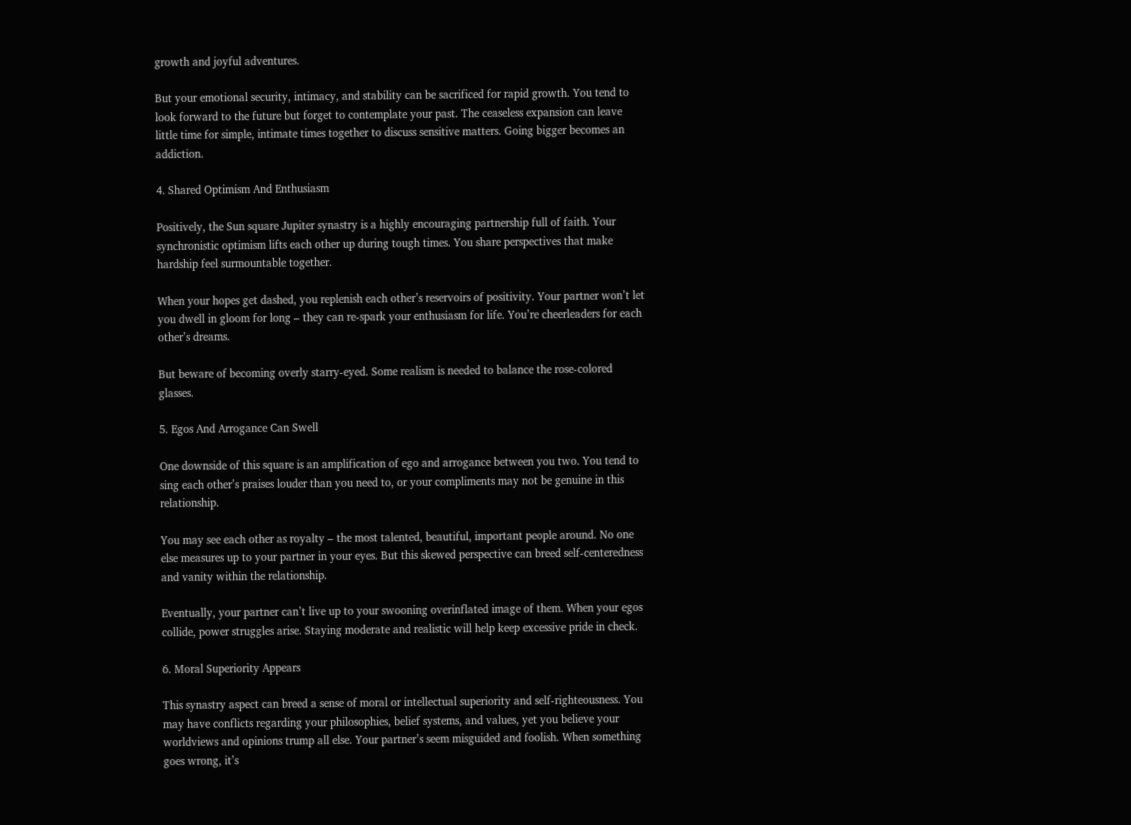growth and joyful adventures.

But your emotional security, intimacy, and stability can be sacrificed for rapid growth. You tend to look forward to the future but forget to contemplate your past. The ceaseless expansion can leave little time for simple, intimate times together to discuss sensitive matters. Going bigger becomes an addiction.

4. Shared Optimism And Enthusiasm

Positively, the Sun square Jupiter synastry is a highly encouraging partnership full of faith. Your synchronistic optimism lifts each other up during tough times. You share perspectives that make hardship feel surmountable together.

When your hopes get dashed, you replenish each other’s reservoirs of positivity. Your partner won’t let you dwell in gloom for long – they can re-spark your enthusiasm for life. You’re cheerleaders for each other’s dreams.

But beware of becoming overly starry-eyed. Some realism is needed to balance the rose-colored glasses.

5. Egos And Arrogance Can Swell

One downside of this square is an amplification of ego and arrogance between you two. You tend to sing each other’s praises louder than you need to, or your compliments may not be genuine in this relationship.

You may see each other as royalty – the most talented, beautiful, important people around. No one else measures up to your partner in your eyes. But this skewed perspective can breed self-centeredness and vanity within the relationship.

Eventually, your partner can’t live up to your swooning overinflated image of them. When your egos collide, power struggles arise. Staying moderate and realistic will help keep excessive pride in check.

6. Moral Superiority Appears

This synastry aspect can breed a sense of moral or intellectual superiority and self-righteousness. You may have conflicts regarding your philosophies, belief systems, and values, yet you believe your worldviews and opinions trump all else. Your partner’s seem misguided and foolish. When something goes wrong, it’s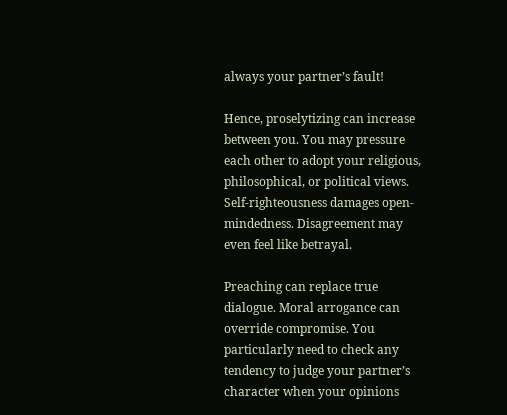always your partner’s fault!

Hence, proselytizing can increase between you. You may pressure each other to adopt your religious, philosophical, or political views. Self-righteousness damages open-mindedness. Disagreement may even feel like betrayal.

Preaching can replace true dialogue. Moral arrogance can override compromise. You particularly need to check any tendency to judge your partner’s character when your opinions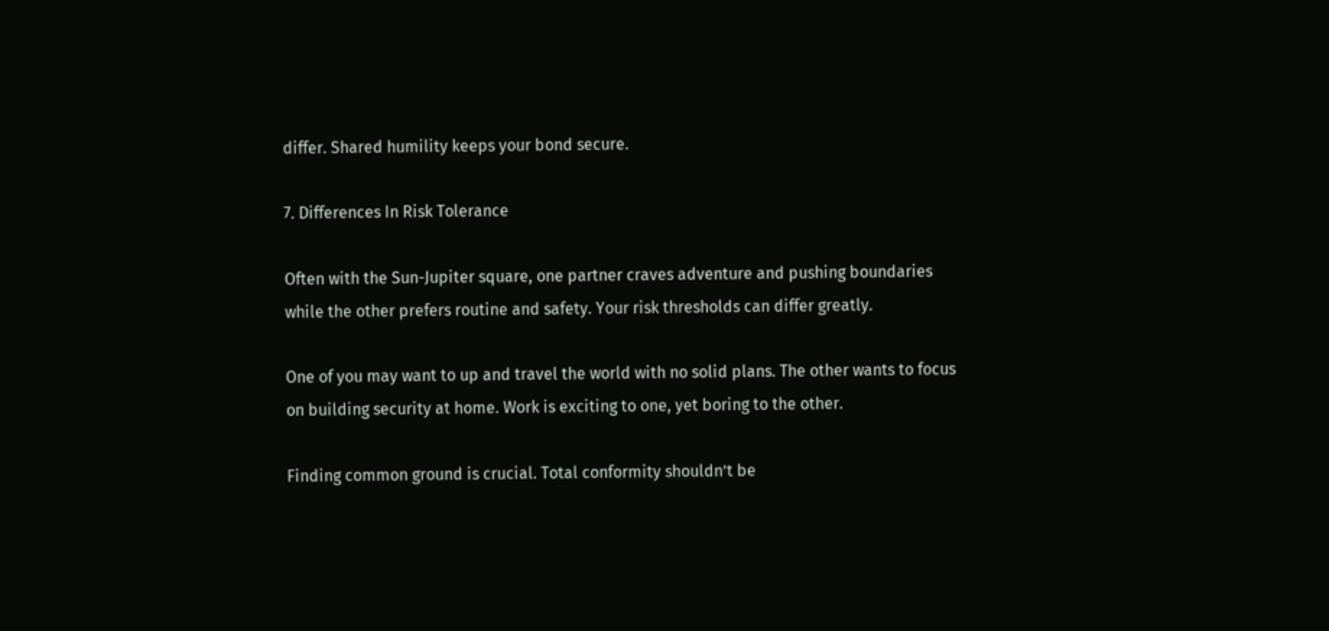differ. Shared humility keeps your bond secure.

7. Differences In Risk Tolerance

Often with the Sun-Jupiter square, one partner craves adventure and pushing boundaries while the other prefers routine and safety. Your risk thresholds can differ greatly.

One of you may want to up and travel the world with no solid plans. The other wants to focus on building security at home. Work is exciting to one, yet boring to the other.

Finding common ground is crucial. Total conformity shouldn’t be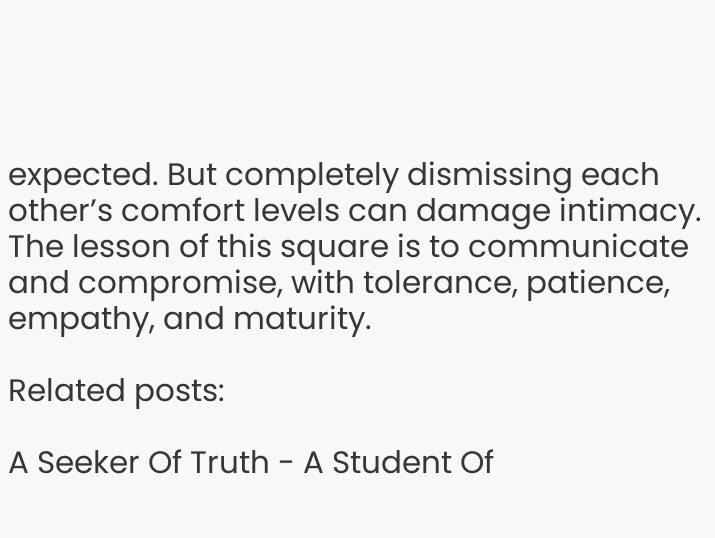expected. But completely dismissing each other’s comfort levels can damage intimacy. The lesson of this square is to communicate and compromise, with tolerance, patience, empathy, and maturity.

Related posts:

A Seeker Of Truth - A Student Of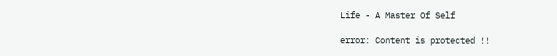Life - A Master Of Self

error: Content is protected !!